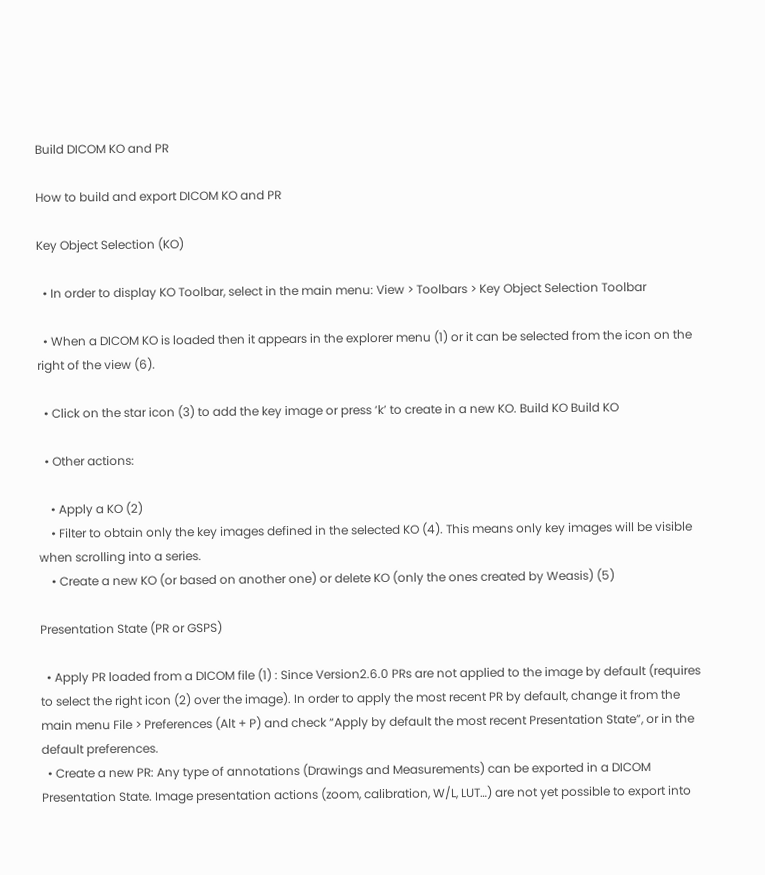Build DICOM KO and PR

How to build and export DICOM KO and PR

Key Object Selection (KO)

  • In order to display KO Toolbar, select in the main menu: View > Toolbars > Key Object Selection Toolbar

  • When a DICOM KO is loaded then it appears in the explorer menu (1) or it can be selected from the icon on the right of the view (6).

  • Click on the star icon (3) to add the key image or press ‘k’ to create in a new KO. Build KO Build KO

  • Other actions:

    • Apply a KO (2)
    • Filter to obtain only the key images defined in the selected KO (4). This means only key images will be visible when scrolling into a series.
    • Create a new KO (or based on another one) or delete KO (only the ones created by Weasis) (5)

Presentation State (PR or GSPS)

  • Apply PR loaded from a DICOM file (1) : Since Version2.6.0 PRs are not applied to the image by default (requires to select the right icon (2) over the image). In order to apply the most recent PR by default, change it from the main menu File > Preferences (Alt + P) and check “Apply by default the most recent Presentation State”, or in the default preferences.
  • Create a new PR: Any type of annotations (Drawings and Measurements) can be exported in a DICOM Presentation State. Image presentation actions (zoom, calibration, W/L, LUT…) are not yet possible to export into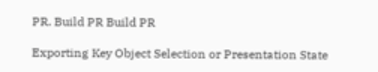PR. Build PR Build PR

Exporting Key Object Selection or Presentation State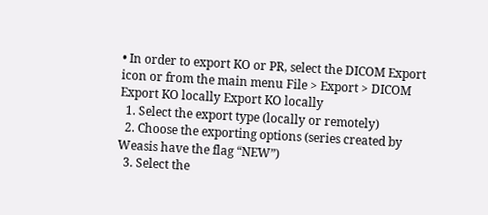• In order to export KO or PR, select the DICOM Export icon or from the main menu File > Export > DICOM Export KO locally Export KO locally
  1. Select the export type (locally or remotely)
  2. Choose the exporting options (series created by Weasis have the flag “NEW”)
  3. Select the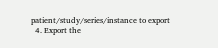patient/study/series/instance to export
  4. Export the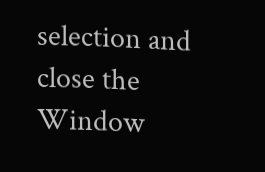selection and close the Window